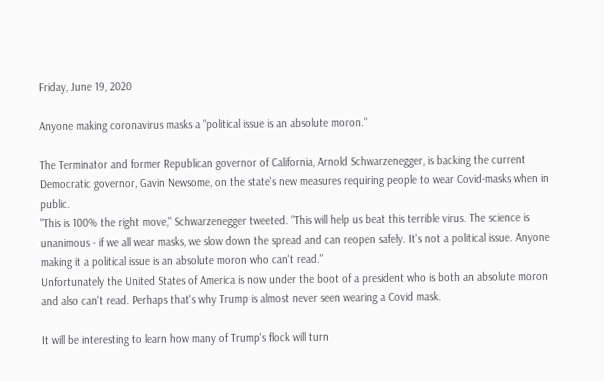Friday, June 19, 2020

Anyone making coronavirus masks a "political issue is an absolute moron."

The Terminator and former Republican governor of California, Arnold Schwarzenegger, is backing the current Democratic governor, Gavin Newsome, on the state's new measures requiring people to wear Covid-masks when in public.
"This is 100% the right move," Schwarzenegger tweeted. "This will help us beat this terrible virus. The science is unanimous - if we all wear masks, we slow down the spread and can reopen safely. It's not a political issue. Anyone making it a political issue is an absolute moron who can't read."
Unfortunately the United States of America is now under the boot of a president who is both an absolute moron and also can't read. Perhaps that's why Trump is almost never seen wearing a Covid mask.

It will be interesting to learn how many of Trump's flock will turn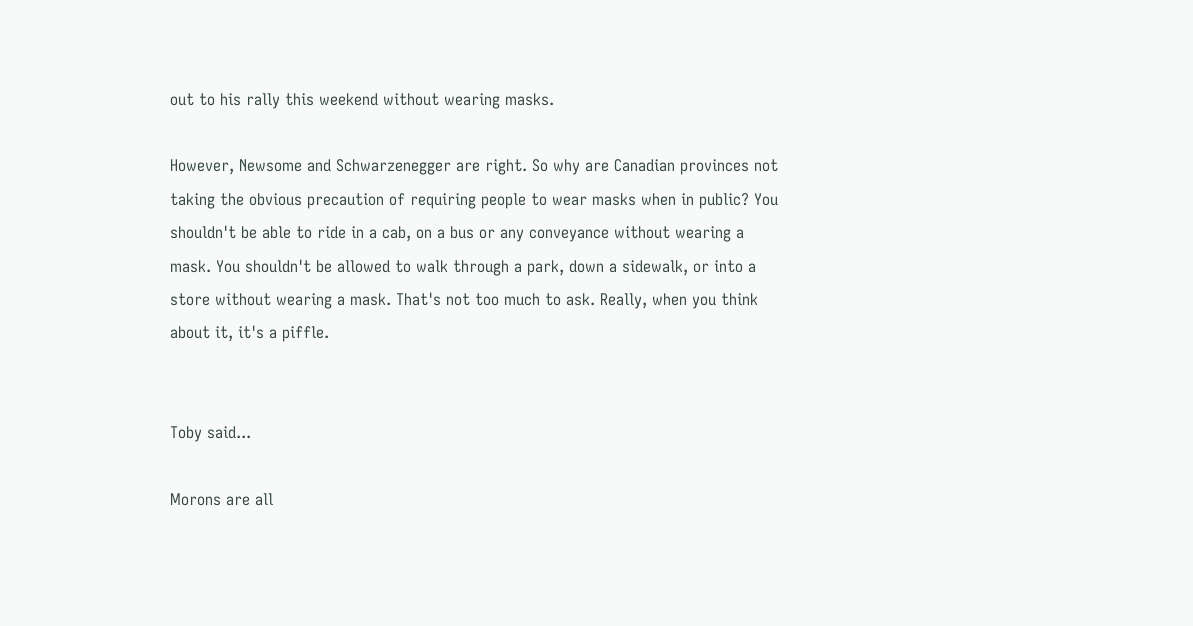out to his rally this weekend without wearing masks.

However, Newsome and Schwarzenegger are right. So why are Canadian provinces not taking the obvious precaution of requiring people to wear masks when in public? You shouldn't be able to ride in a cab, on a bus or any conveyance without wearing a mask. You shouldn't be allowed to walk through a park, down a sidewalk, or into a store without wearing a mask. That's not too much to ask. Really, when you think about it, it's a piffle.


Toby said...

Morons are all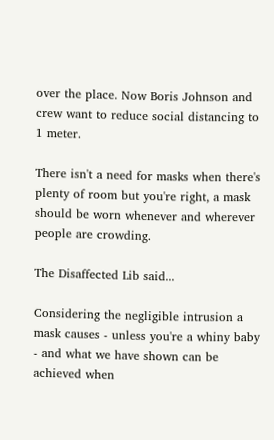over the place. Now Boris Johnson and crew want to reduce social distancing to 1 meter.

There isn't a need for masks when there's plenty of room but you're right, a mask should be worn whenever and wherever people are crowding.

The Disaffected Lib said...

Considering the negligible intrusion a mask causes - unless you're a whiny baby - and what we have shown can be achieved when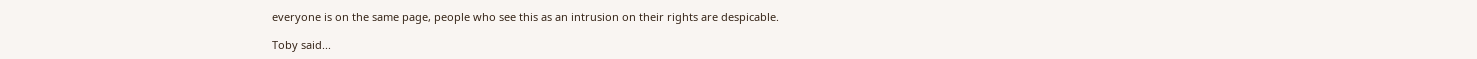everyone is on the same page, people who see this as an intrusion on their rights are despicable.

Toby said...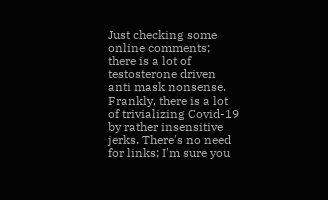Just checking some online comments; there is a lot of testosterone driven anti mask nonsense. Frankly, there is a lot of trivializing Covid-19 by rather insensitive jerks. There's no need for links; I'm sure you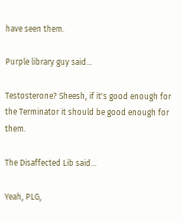have seen them.

Purple library guy said...

Testosterone? Sheesh, if it's good enough for the Terminator it should be good enough for them.

The Disaffected Lib said...

Yeah, PLG,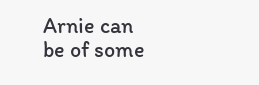Arnie can be of some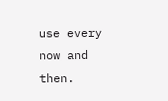use every now and then.